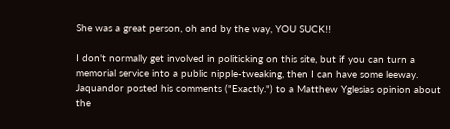She was a great person, oh and by the way, YOU SUCK!!

I don't normally get involved in politicking on this site, but if you can turn a memorial service into a public nipple-tweaking, then I can have some leeway. Jaquandor posted his comments ("Exactly.") to a Matthew Yglesias opinion about the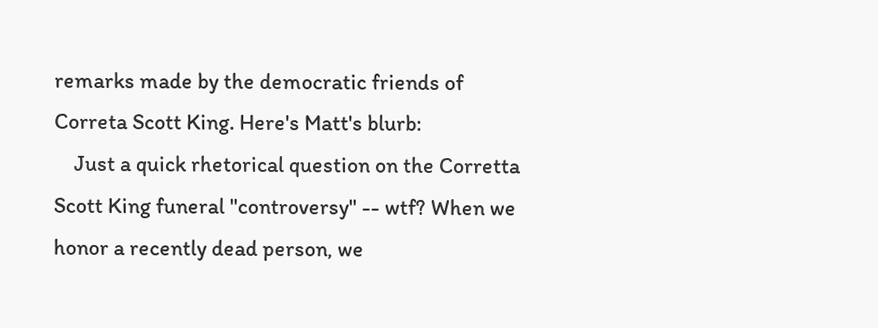remarks made by the democratic friends of Correta Scott King. Here's Matt's blurb:
    Just a quick rhetorical question on the Corretta Scott King funeral "controversy" -- wtf? When we honor a recently dead person, we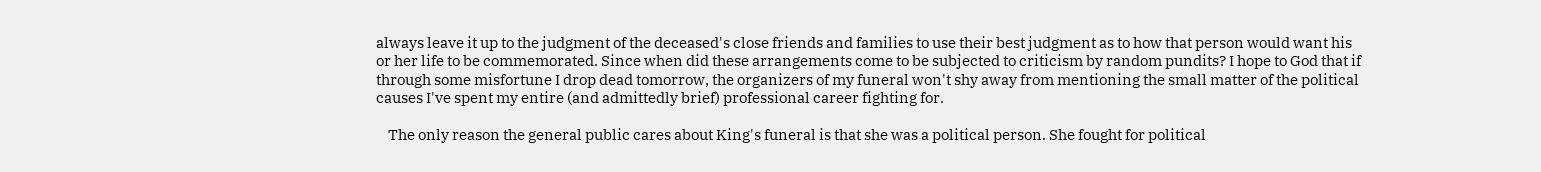always leave it up to the judgment of the deceased's close friends and families to use their best judgment as to how that person would want his or her life to be commemorated. Since when did these arrangements come to be subjected to criticism by random pundits? I hope to God that if through some misfortune I drop dead tomorrow, the organizers of my funeral won't shy away from mentioning the small matter of the political causes I've spent my entire (and admittedly brief) professional career fighting for.

    The only reason the general public cares about King's funeral is that she was a political person. She fought for political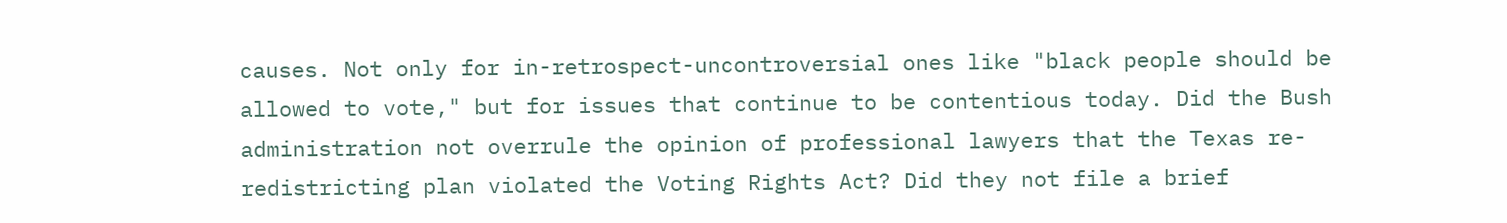causes. Not only for in-retrospect-uncontroversial ones like "black people should be allowed to vote," but for issues that continue to be contentious today. Did the Bush administration not overrule the opinion of professional lawyers that the Texas re-redistricting plan violated the Voting Rights Act? Did they not file a brief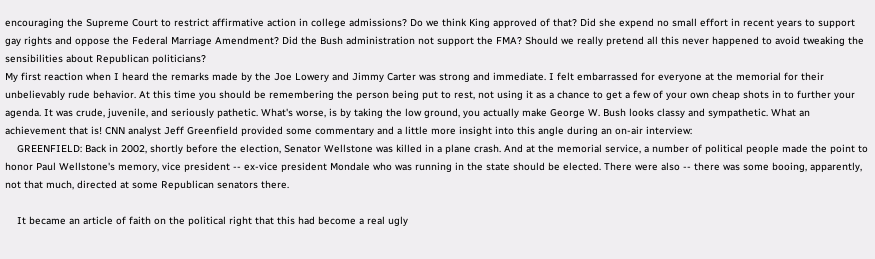encouraging the Supreme Court to restrict affirmative action in college admissions? Do we think King approved of that? Did she expend no small effort in recent years to support gay rights and oppose the Federal Marriage Amendment? Did the Bush administration not support the FMA? Should we really pretend all this never happened to avoid tweaking the sensibilities about Republican politicians?
My first reaction when I heard the remarks made by the Joe Lowery and Jimmy Carter was strong and immediate. I felt embarrassed for everyone at the memorial for their unbelievably rude behavior. At this time you should be remembering the person being put to rest, not using it as a chance to get a few of your own cheap shots in to further your agenda. It was crude, juvenile, and seriously pathetic. What's worse, is by taking the low ground, you actually make George W. Bush looks classy and sympathetic. What an achievement that is! CNN analyst Jeff Greenfield provided some commentary and a little more insight into this angle during an on-air interview:
    GREENFIELD: Back in 2002, shortly before the election, Senator Wellstone was killed in a plane crash. And at the memorial service, a number of political people made the point to honor Paul Wellstone's memory, vice president -- ex-vice president Mondale who was running in the state should be elected. There were also -- there was some booing, apparently, not that much, directed at some Republican senators there.

    It became an article of faith on the political right that this had become a real ugly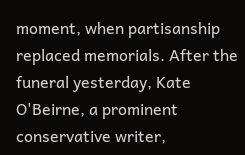moment, when partisanship replaced memorials. After the funeral yesterday, Kate O'Beirne, a prominent conservative writer,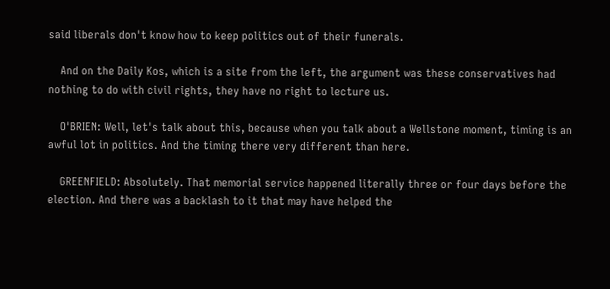said liberals don't know how to keep politics out of their funerals.

    And on the Daily Kos, which is a site from the left, the argument was these conservatives had nothing to do with civil rights, they have no right to lecture us.

    O'BRIEN: Well, let's talk about this, because when you talk about a Wellstone moment, timing is an awful lot in politics. And the timing there very different than here.

    GREENFIELD: Absolutely. That memorial service happened literally three or four days before the election. And there was a backlash to it that may have helped the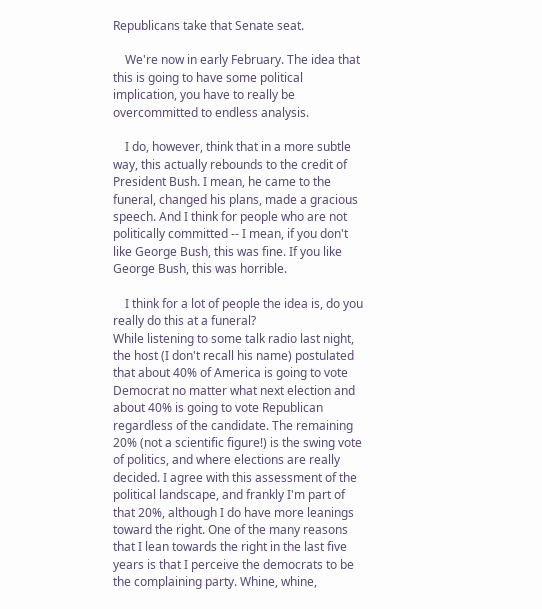Republicans take that Senate seat.

    We're now in early February. The idea that this is going to have some political implication, you have to really be overcommitted to endless analysis.

    I do, however, think that in a more subtle way, this actually rebounds to the credit of President Bush. I mean, he came to the funeral, changed his plans, made a gracious speech. And I think for people who are not politically committed -- I mean, if you don't like George Bush, this was fine. If you like George Bush, this was horrible.

    I think for a lot of people the idea is, do you really do this at a funeral?
While listening to some talk radio last night, the host (I don't recall his name) postulated that about 40% of America is going to vote Democrat no matter what next election and about 40% is going to vote Republican regardless of the candidate. The remaining 20% (not a scientific figure!) is the swing vote of politics, and where elections are really decided. I agree with this assessment of the political landscape, and frankly I'm part of that 20%, although I do have more leanings toward the right. One of the many reasons that I lean towards the right in the last five years is that I perceive the democrats to be the complaining party. Whine, whine,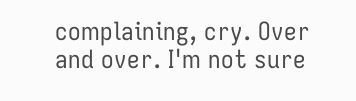complaining, cry. Over and over. I'm not sure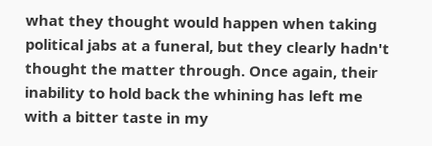what they thought would happen when taking political jabs at a funeral, but they clearly hadn't thought the matter through. Once again, their inability to hold back the whining has left me with a bitter taste in my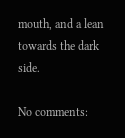mouth, and a lean towards the dark side.

No comments: